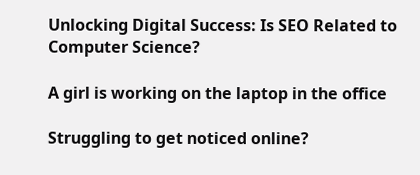Unlocking Digital Success: Is SEO Related to Computer Science?

A girl is working on the laptop in the office

Struggling to get noticed online?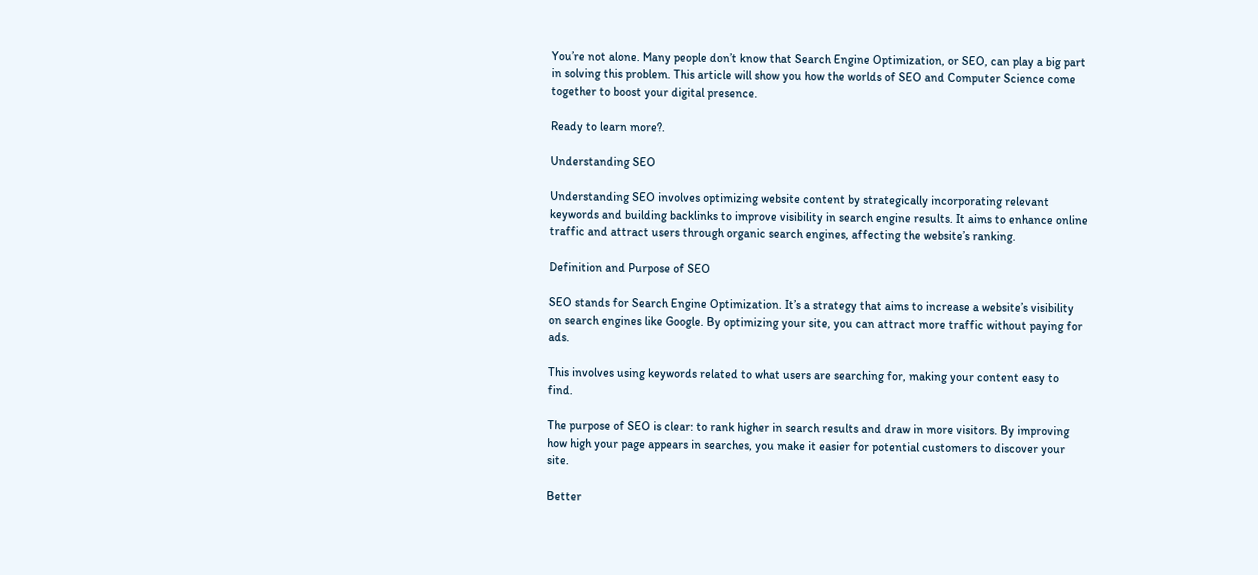You’re not alone. Many people don’t know that Search Engine Optimization, or SEO, can play a big part in solving this problem. This article will show you how the worlds of SEO and Computer Science come together to boost your digital presence.

Ready to learn more?.

Understanding SEO

Understanding SEO involves optimizing website content by strategically incorporating relevant keywords and building backlinks to improve visibility in search engine results. It aims to enhance online traffic and attract users through organic search engines, affecting the website’s ranking.

Definition and Purpose of SEO

SEO stands for Search Engine Optimization. It’s a strategy that aims to increase a website’s visibility on search engines like Google. By optimizing your site, you can attract more traffic without paying for ads.

This involves using keywords related to what users are searching for, making your content easy to find.

The purpose of SEO is clear: to rank higher in search results and draw in more visitors. By improving how high your page appears in searches, you make it easier for potential customers to discover your site.

Better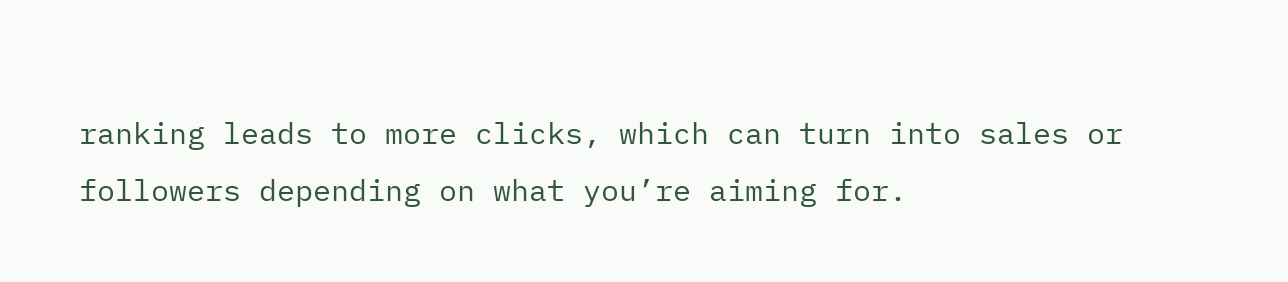ranking leads to more clicks, which can turn into sales or followers depending on what you’re aiming for.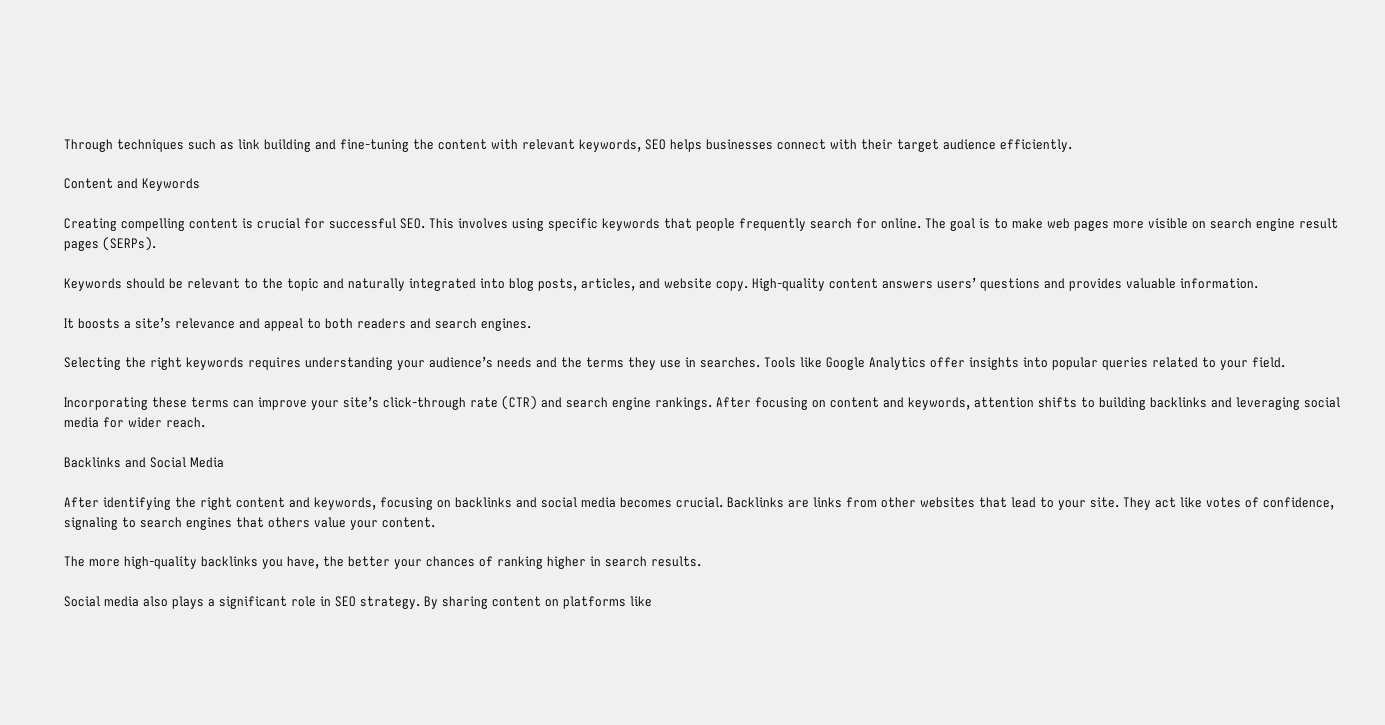Through techniques such as link building and fine-tuning the content with relevant keywords, SEO helps businesses connect with their target audience efficiently.

Content and Keywords

Creating compelling content is crucial for successful SEO. This involves using specific keywords that people frequently search for online. The goal is to make web pages more visible on search engine result pages (SERPs).

Keywords should be relevant to the topic and naturally integrated into blog posts, articles, and website copy. High-quality content answers users’ questions and provides valuable information.

It boosts a site’s relevance and appeal to both readers and search engines.

Selecting the right keywords requires understanding your audience’s needs and the terms they use in searches. Tools like Google Analytics offer insights into popular queries related to your field.

Incorporating these terms can improve your site’s click-through rate (CTR) and search engine rankings. After focusing on content and keywords, attention shifts to building backlinks and leveraging social media for wider reach.

Backlinks and Social Media

After identifying the right content and keywords, focusing on backlinks and social media becomes crucial. Backlinks are links from other websites that lead to your site. They act like votes of confidence, signaling to search engines that others value your content.

The more high-quality backlinks you have, the better your chances of ranking higher in search results.

Social media also plays a significant role in SEO strategy. By sharing content on platforms like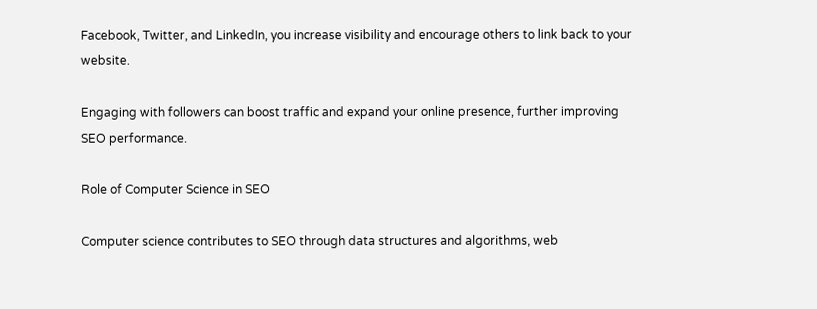Facebook, Twitter, and LinkedIn, you increase visibility and encourage others to link back to your website.

Engaging with followers can boost traffic and expand your online presence, further improving SEO performance.

Role of Computer Science in SEO

Computer science contributes to SEO through data structures and algorithms, web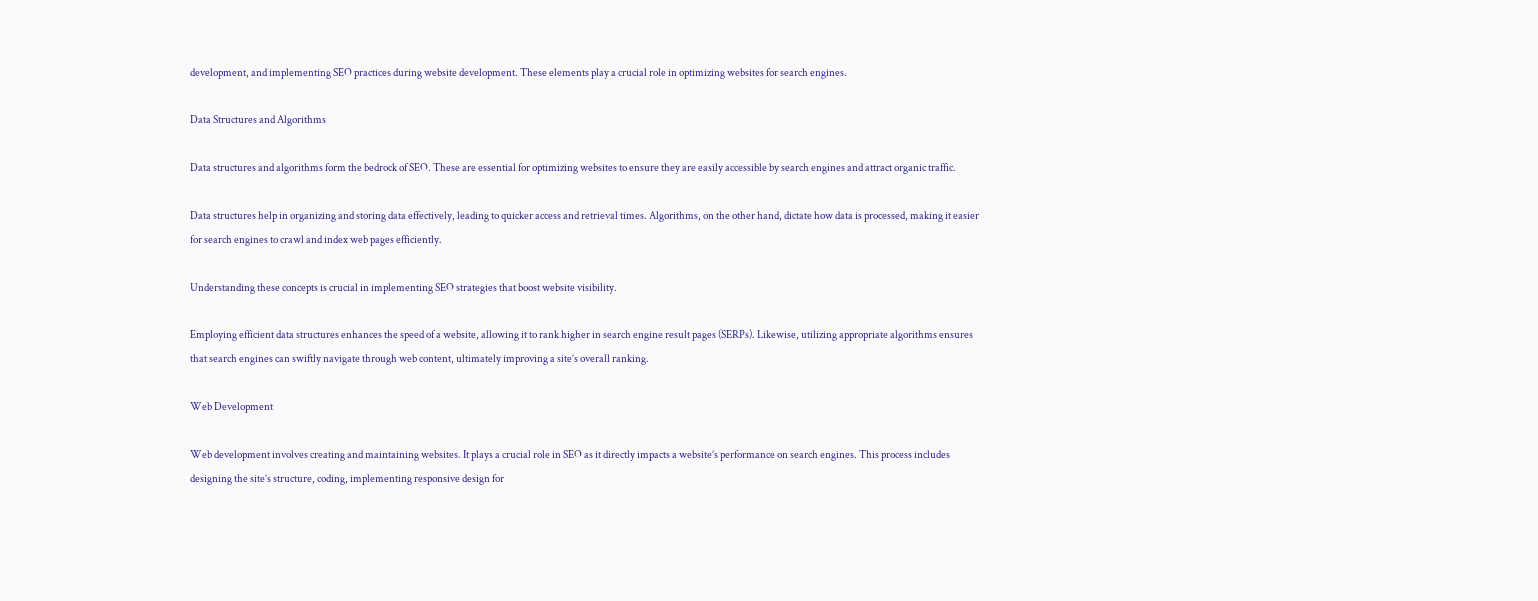development, and implementing SEO practices during website development. These elements play a crucial role in optimizing websites for search engines.

Data Structures and Algorithms

Data structures and algorithms form the bedrock of SEO. These are essential for optimizing websites to ensure they are easily accessible by search engines and attract organic traffic.

Data structures help in organizing and storing data effectively, leading to quicker access and retrieval times. Algorithms, on the other hand, dictate how data is processed, making it easier for search engines to crawl and index web pages efficiently.

Understanding these concepts is crucial in implementing SEO strategies that boost website visibility.

Employing efficient data structures enhances the speed of a website, allowing it to rank higher in search engine result pages (SERPs). Likewise, utilizing appropriate algorithms ensures that search engines can swiftly navigate through web content, ultimately improving a site’s overall ranking.

Web Development

Web development involves creating and maintaining websites. It plays a crucial role in SEO as it directly impacts a website’s performance on search engines. This process includes designing the site’s structure, coding, implementing responsive design for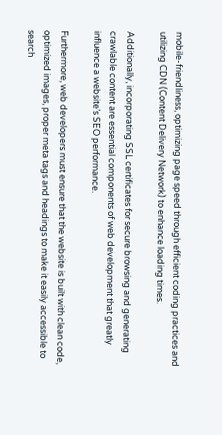mobile-friendliness, optimizing page speed through efficient coding practices and utilizing CDN (Content Delivery Network) to enhance loading times.

Additionally, incorporating SSL certificates for secure browsing and generating crawlable content are essential components of web development that greatly influence a website’s SEO performance.

Furthermore, web developers must ensure that the website is built with clean code, optimized images, proper meta tags and headings to make it easily accessible to search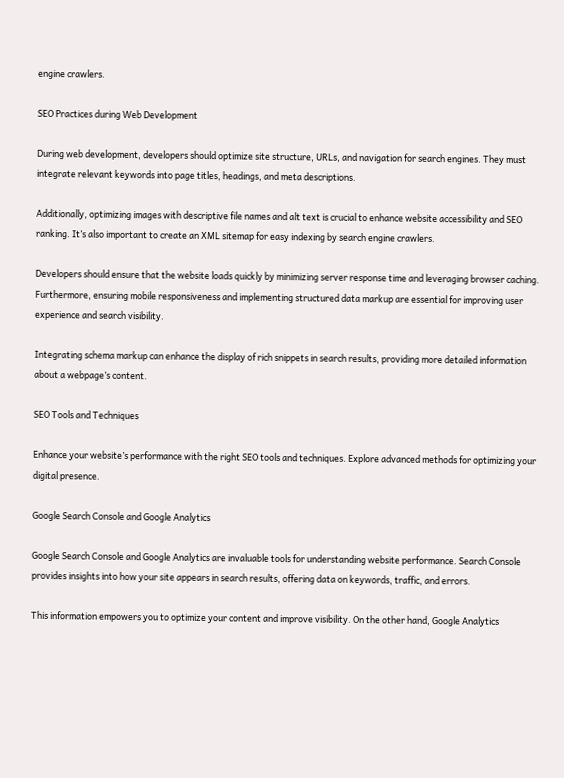engine crawlers.

SEO Practices during Web Development

During web development, developers should optimize site structure, URLs, and navigation for search engines. They must integrate relevant keywords into page titles, headings, and meta descriptions.

Additionally, optimizing images with descriptive file names and alt text is crucial to enhance website accessibility and SEO ranking. It’s also important to create an XML sitemap for easy indexing by search engine crawlers.

Developers should ensure that the website loads quickly by minimizing server response time and leveraging browser caching. Furthermore, ensuring mobile responsiveness and implementing structured data markup are essential for improving user experience and search visibility.

Integrating schema markup can enhance the display of rich snippets in search results, providing more detailed information about a webpage’s content.

SEO Tools and Techniques

Enhance your website’s performance with the right SEO tools and techniques. Explore advanced methods for optimizing your digital presence.

Google Search Console and Google Analytics

Google Search Console and Google Analytics are invaluable tools for understanding website performance. Search Console provides insights into how your site appears in search results, offering data on keywords, traffic, and errors.

This information empowers you to optimize your content and improve visibility. On the other hand, Google Analytics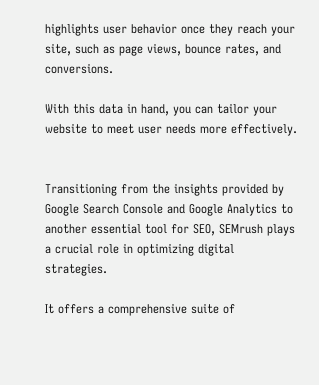highlights user behavior once they reach your site, such as page views, bounce rates, and conversions.

With this data in hand, you can tailor your website to meet user needs more effectively.


Transitioning from the insights provided by Google Search Console and Google Analytics to another essential tool for SEO, SEMrush plays a crucial role in optimizing digital strategies.

It offers a comprehensive suite of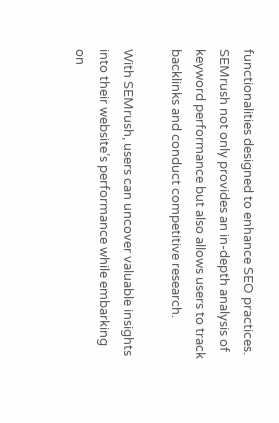functionalities designed to enhance SEO practices. SEMrush not only provides an in-depth analysis of keyword performance but also allows users to track backlinks and conduct competitive research.

With SEMrush, users can uncover valuable insights into their website’s performance while embarking on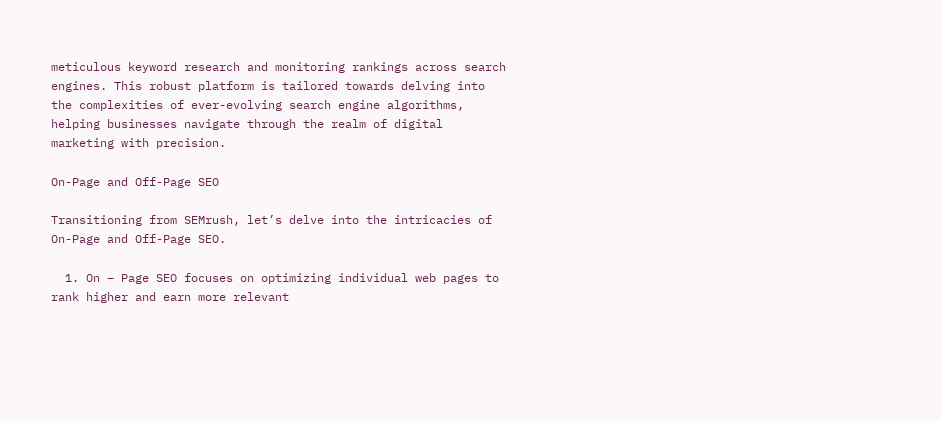meticulous keyword research and monitoring rankings across search engines. This robust platform is tailored towards delving into the complexities of ever-evolving search engine algorithms, helping businesses navigate through the realm of digital marketing with precision.

On-Page and Off-Page SEO

Transitioning from SEMrush, let’s delve into the intricacies of On-Page and Off-Page SEO.

  1. On – Page SEO focuses on optimizing individual web pages to rank higher and earn more relevant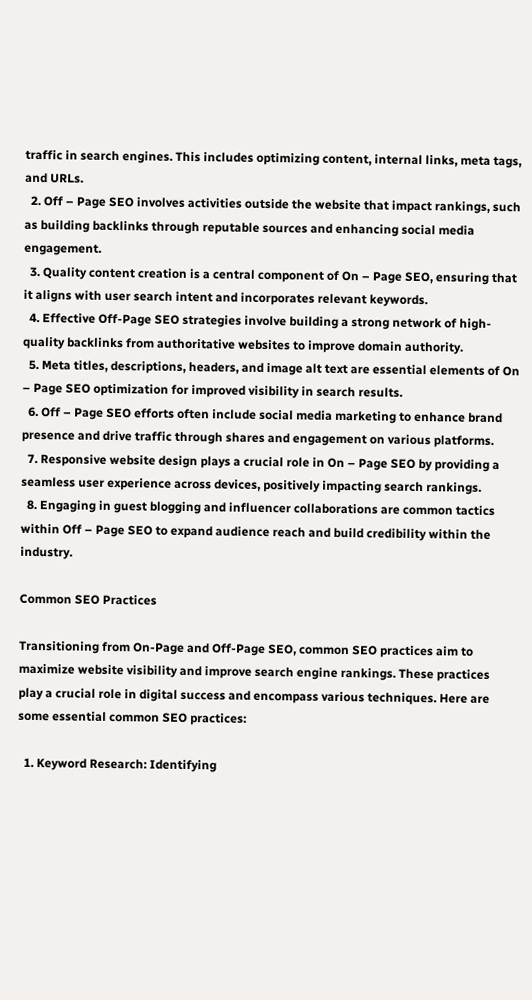traffic in search engines. This includes optimizing content, internal links, meta tags, and URLs.
  2. Off – Page SEO involves activities outside the website that impact rankings, such as building backlinks through reputable sources and enhancing social media engagement.
  3. Quality content creation is a central component of On – Page SEO, ensuring that it aligns with user search intent and incorporates relevant keywords.
  4. Effective Off-Page SEO strategies involve building a strong network of high-quality backlinks from authoritative websites to improve domain authority.
  5. Meta titles, descriptions, headers, and image alt text are essential elements of On – Page SEO optimization for improved visibility in search results.
  6. Off – Page SEO efforts often include social media marketing to enhance brand presence and drive traffic through shares and engagement on various platforms.
  7. Responsive website design plays a crucial role in On – Page SEO by providing a seamless user experience across devices, positively impacting search rankings.
  8. Engaging in guest blogging and influencer collaborations are common tactics within Off – Page SEO to expand audience reach and build credibility within the industry.

Common SEO Practices

Transitioning from On-Page and Off-Page SEO, common SEO practices aim to maximize website visibility and improve search engine rankings. These practices play a crucial role in digital success and encompass various techniques. Here are some essential common SEO practices:

  1. Keyword Research: Identifying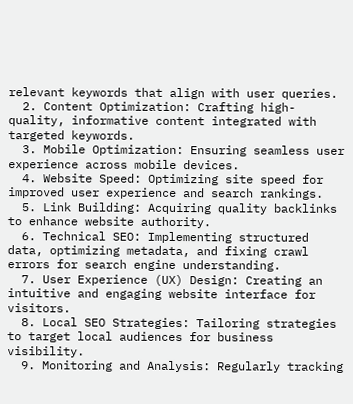relevant keywords that align with user queries.
  2. Content Optimization: Crafting high-quality, informative content integrated with targeted keywords.
  3. Mobile Optimization: Ensuring seamless user experience across mobile devices.
  4. Website Speed: Optimizing site speed for improved user experience and search rankings.
  5. Link Building: Acquiring quality backlinks to enhance website authority.
  6. Technical SEO: Implementing structured data, optimizing metadata, and fixing crawl errors for search engine understanding.
  7. User Experience (UX) Design: Creating an intuitive and engaging website interface for visitors.
  8. Local SEO Strategies: Tailoring strategies to target local audiences for business visibility.
  9. Monitoring and Analysis: Regularly tracking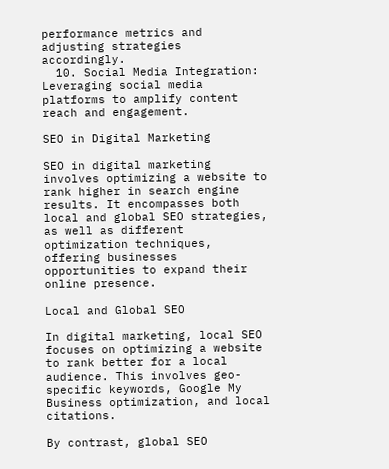performance metrics and adjusting strategies accordingly.
  10. Social Media Integration: Leveraging social media platforms to amplify content reach and engagement.

SEO in Digital Marketing

SEO in digital marketing involves optimizing a website to rank higher in search engine results. It encompasses both local and global SEO strategies, as well as different optimization techniques, offering businesses opportunities to expand their online presence.

Local and Global SEO

In digital marketing, local SEO focuses on optimizing a website to rank better for a local audience. This involves geo-specific keywords, Google My Business optimization, and local citations.

By contrast, global SEO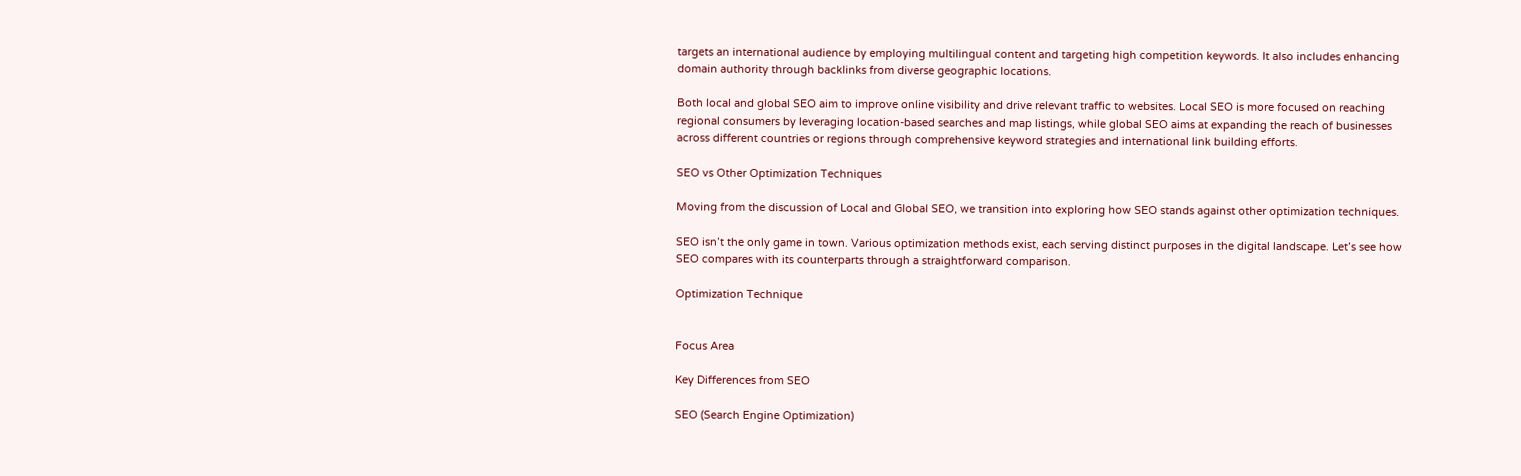targets an international audience by employing multilingual content and targeting high competition keywords. It also includes enhancing domain authority through backlinks from diverse geographic locations.

Both local and global SEO aim to improve online visibility and drive relevant traffic to websites. Local SEO is more focused on reaching regional consumers by leveraging location-based searches and map listings, while global SEO aims at expanding the reach of businesses across different countries or regions through comprehensive keyword strategies and international link building efforts.

SEO vs Other Optimization Techniques

Moving from the discussion of Local and Global SEO, we transition into exploring how SEO stands against other optimization techniques.

SEO isn’t the only game in town. Various optimization methods exist, each serving distinct purposes in the digital landscape. Let’s see how SEO compares with its counterparts through a straightforward comparison.

Optimization Technique


Focus Area

Key Differences from SEO

SEO (Search Engine Optimization)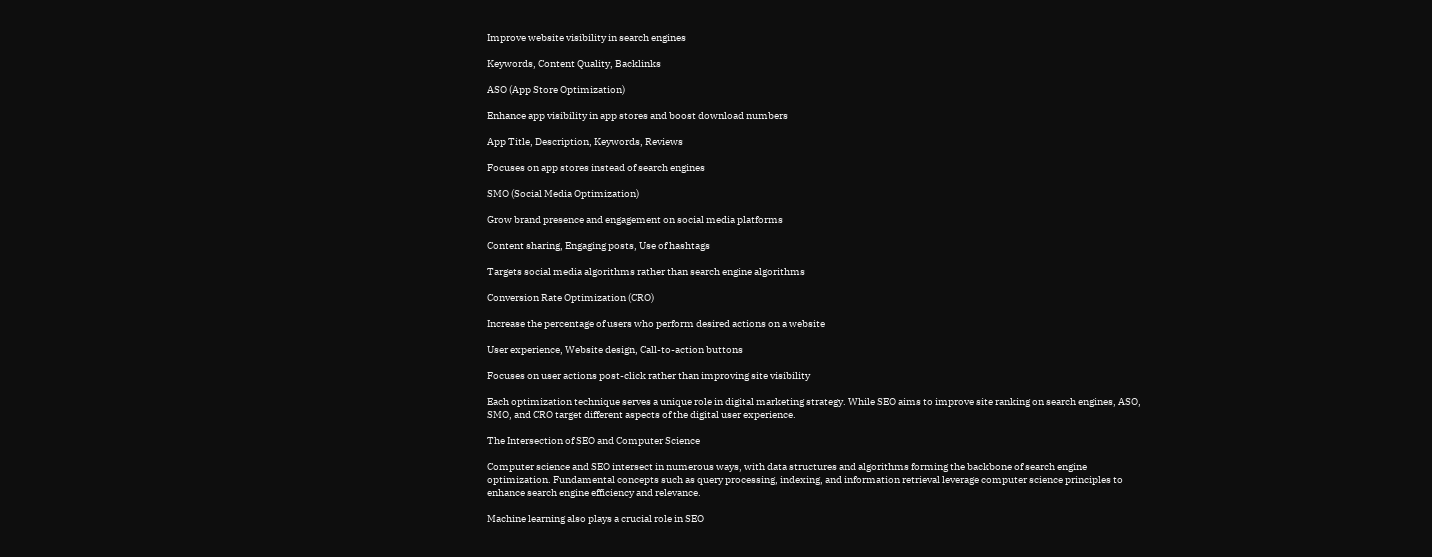Improve website visibility in search engines

Keywords, Content Quality, Backlinks

ASO (App Store Optimization)

Enhance app visibility in app stores and boost download numbers

App Title, Description, Keywords, Reviews

Focuses on app stores instead of search engines

SMO (Social Media Optimization)

Grow brand presence and engagement on social media platforms

Content sharing, Engaging posts, Use of hashtags

Targets social media algorithms rather than search engine algorithms

Conversion Rate Optimization (CRO)

Increase the percentage of users who perform desired actions on a website

User experience, Website design, Call-to-action buttons

Focuses on user actions post-click rather than improving site visibility

Each optimization technique serves a unique role in digital marketing strategy. While SEO aims to improve site ranking on search engines, ASO, SMO, and CRO target different aspects of the digital user experience.

The Intersection of SEO and Computer Science

Computer science and SEO intersect in numerous ways, with data structures and algorithms forming the backbone of search engine optimization. Fundamental concepts such as query processing, indexing, and information retrieval leverage computer science principles to enhance search engine efficiency and relevance.

Machine learning also plays a crucial role in SEO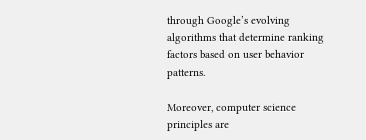through Google’s evolving algorithms that determine ranking factors based on user behavior patterns.

Moreover, computer science principles are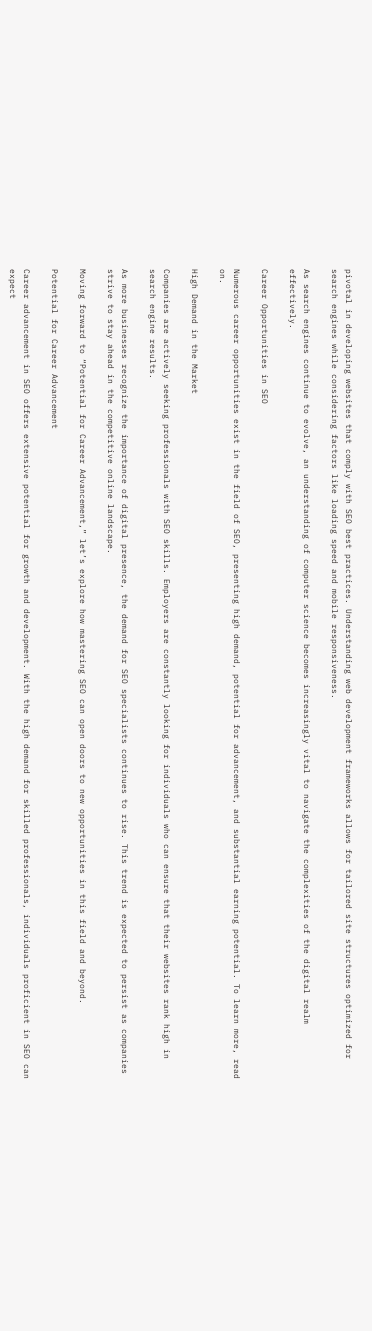pivotal in developing websites that comply with SEO best practices. Understanding web development frameworks allows for tailored site structures optimized for search engines while considering factors like loading speed and mobile responsiveness.

As search engines continue to evolve, an understanding of computer science becomes increasingly vital to navigate the complexities of the digital realm effectively.

Career Opportunities in SEO

Numerous career opportunities exist in the field of SEO, presenting high demand, potential for advancement, and substantial earning potential. To learn more, read on.

High Demand in the Market

Companies are actively seeking professionals with SEO skills. Employers are constantly looking for individuals who can ensure that their websites rank high in search engine results.

As more businesses recognize the importance of digital presence, the demand for SEO specialists continues to rise. This trend is expected to persist as companies strive to stay ahead in the competitive online landscape.

Moving forward to “Potential for Career Advancement,” let’s explore how mastering SEO can open doors to new opportunities in this field and beyond.

Potential for Career Advancement

Career advancement in SEO offers extensive potential for growth and development. With the high demand for skilled professionals, individuals proficient in SEO can expect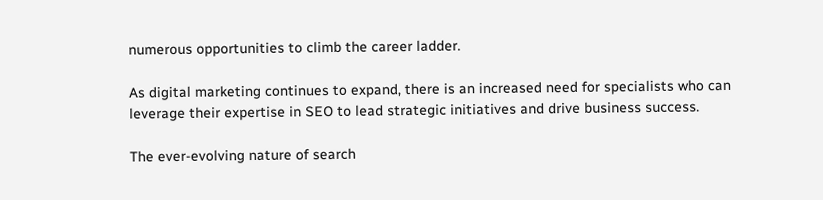numerous opportunities to climb the career ladder.

As digital marketing continues to expand, there is an increased need for specialists who can leverage their expertise in SEO to lead strategic initiatives and drive business success.

The ever-evolving nature of search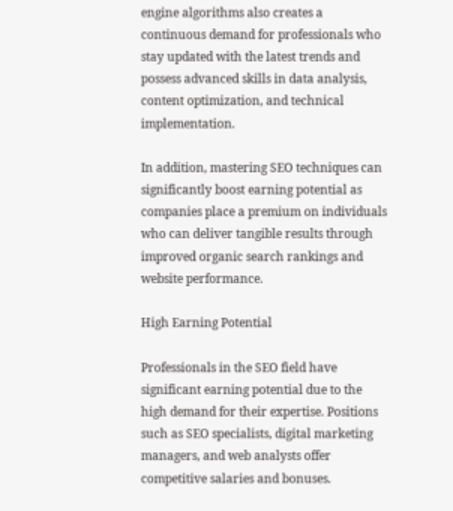engine algorithms also creates a continuous demand for professionals who stay updated with the latest trends and possess advanced skills in data analysis, content optimization, and technical implementation.

In addition, mastering SEO techniques can significantly boost earning potential as companies place a premium on individuals who can deliver tangible results through improved organic search rankings and website performance.

High Earning Potential

Professionals in the SEO field have significant earning potential due to the high demand for their expertise. Positions such as SEO specialists, digital marketing managers, and web analysts offer competitive salaries and bonuses.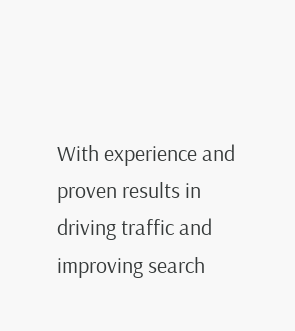With experience and proven results in driving traffic and improving search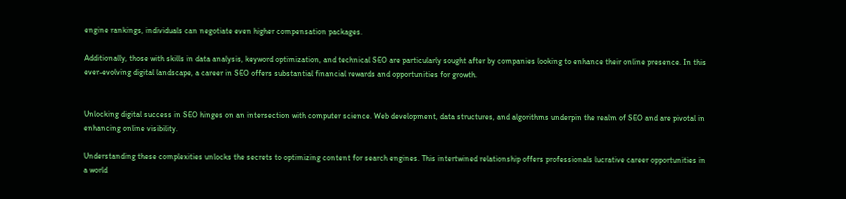engine rankings, individuals can negotiate even higher compensation packages.

Additionally, those with skills in data analysis, keyword optimization, and technical SEO are particularly sought after by companies looking to enhance their online presence. In this ever-evolving digital landscape, a career in SEO offers substantial financial rewards and opportunities for growth.


Unlocking digital success in SEO hinges on an intersection with computer science. Web development, data structures, and algorithms underpin the realm of SEO and are pivotal in enhancing online visibility.

Understanding these complexities unlocks the secrets to optimizing content for search engines. This intertwined relationship offers professionals lucrative career opportunities in a world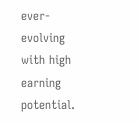ever-evolving with high earning potential.